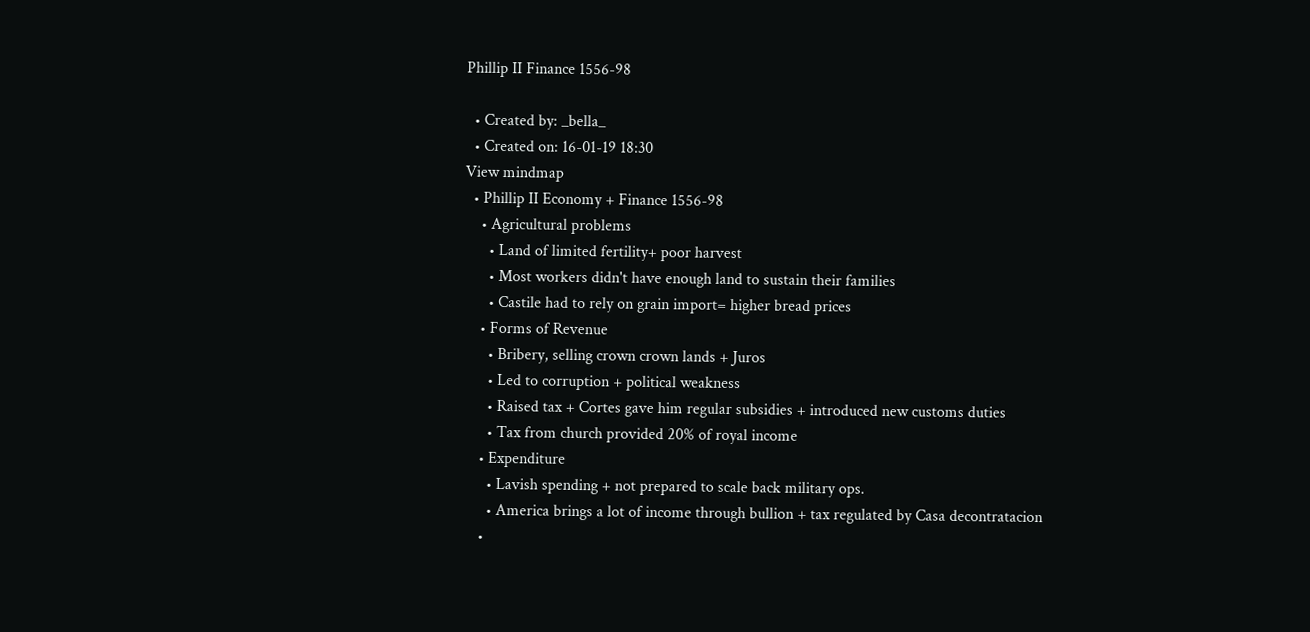Phillip II Finance 1556-98

  • Created by: _bella_
  • Created on: 16-01-19 18:30
View mindmap
  • Phillip II Economy + Finance 1556-98
    • Agricultural problems
      • Land of limited fertility+ poor harvest
      • Most workers didn't have enough land to sustain their families
      • Castile had to rely on grain import= higher bread prices
    • Forms of Revenue
      • Bribery, selling crown crown lands + Juros
      • Led to corruption + political weakness
      • Raised tax + Cortes gave him regular subsidies + introduced new customs duties
      • Tax from church provided 20% of royal income
    • Expenditure
      • Lavish spending + not prepared to scale back military ops.
      • America brings a lot of income through bullion + tax regulated by Casa decontratacion
    •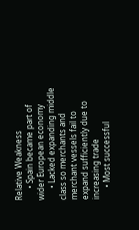Relative Weakness
      • Spain became part of wider European economy
      • Lacked expanding middle class so merchants and merchant vessels fail to expand sufficiently due to increasing trade
      • Most successful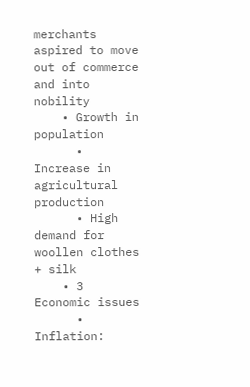merchants aspired to move out of commerce and into nobility
    • Growth in population
      • Increase in agricultural production
      • High demand for woollen clothes + silk
    • 3 Economic issues
      • Inflation: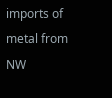imports of metal from NW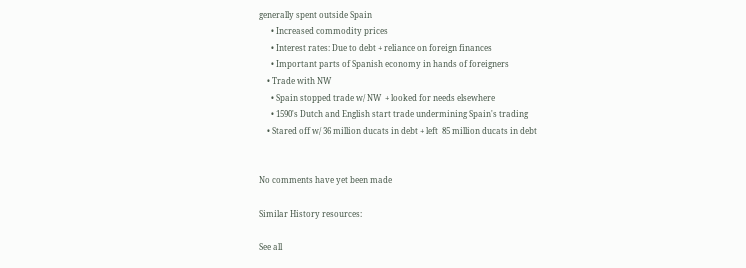generally spent outside Spain
      • Increased commodity prices
      • Interest rates: Due to debt + reliance on foreign finances
      • Important parts of Spanish economy in hands of foreigners
    • Trade with NW
      • Spain stopped trade w/ NW  + looked for needs elsewhere
      • 1590's Dutch and English start trade undermining Spain's trading
    • Stared off w/ 36 million ducats in debt + left  85 million ducats in debt


No comments have yet been made

Similar History resources:

See all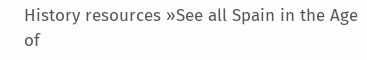History resources »See all Spain in the Age of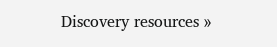Discovery resources »